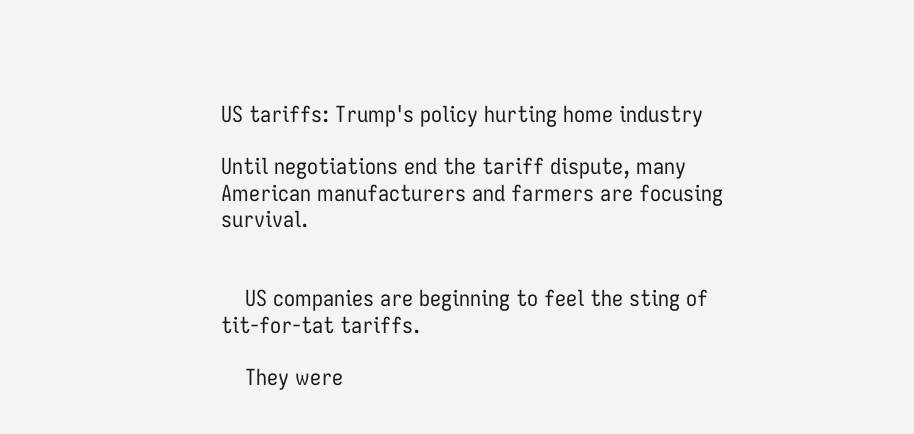US tariffs: Trump's policy hurting home industry

Until negotiations end the tariff dispute, many American manufacturers and farmers are focusing survival.


    US companies are beginning to feel the sting of tit-for-tat tariffs.

    They were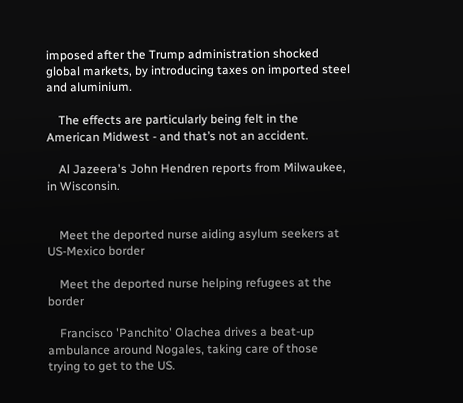imposed after the Trump administration shocked global markets, by introducing taxes on imported steel and aluminium.

    The effects are particularly being felt in the American Midwest - and that’s not an accident.

    Al Jazeera's John Hendren reports from Milwaukee, in Wisconsin.


    Meet the deported nurse aiding asylum seekers at US-Mexico border

    Meet the deported nurse helping refugees at the border

    Francisco 'Panchito' Olachea drives a beat-up ambulance around Nogales, taking care of those trying to get to the US.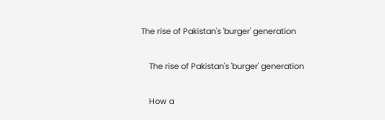The rise of Pakistan's 'burger' generation

    The rise of Pakistan's 'burger' generation

    How a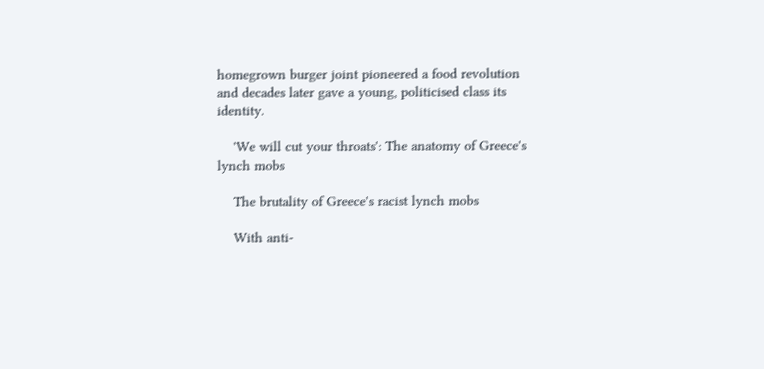homegrown burger joint pioneered a food revolution and decades later gave a young, politicised class its identity.

    'We will cut your throats': The anatomy of Greece's lynch mobs

    The brutality of Greece's racist lynch mobs

    With anti-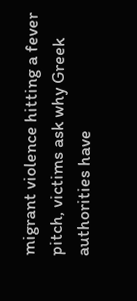migrant violence hitting a fever pitch, victims ask why Greek authorities have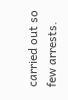carried out so few arrests.